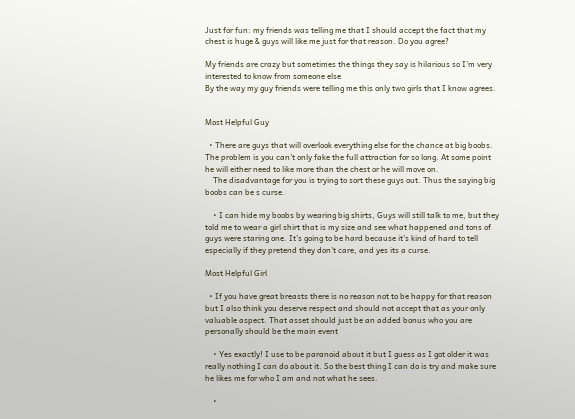Just for fun: my friends was telling me that I should accept the fact that my chest is huge & guys will like me just for that reason. Do you agree?

My friends are crazy but sometimes the things they say is hilarious so I'm very interested to know from someone else
By the way my guy friends were telling me this only two girls that I know agrees.


Most Helpful Guy

  • There are guys that will overlook everything else for the chance at big boobs. The problem is you can't only fake the full attraction for so long. At some point he will either need to like more than the chest or he will move on.
    The disadvantage for you is trying to sort these guys out. Thus the saying big boobs can be s curse.

    • I can hide my boobs by wearing big shirts, Guys will still talk to me, but they told me to wear a girl shirt that is my size and see what happened and tons of guys were staring one. It's going to be hard because it's kind of hard to tell especially if they pretend they don't care, and yes its a curse.

Most Helpful Girl

  • If you have great breasts there is no reason not to be happy for that reason but I also think you deserve respect and should not accept that as your only valuable aspect. That asset should just be an added bonus who you are personally should be the main event

    • Yes exactly! I use to be paranoid about it but I guess as I got older it was really nothing I can do about it. So the best thing I can do is try and make sure he likes me for who I am and not what he sees.

    •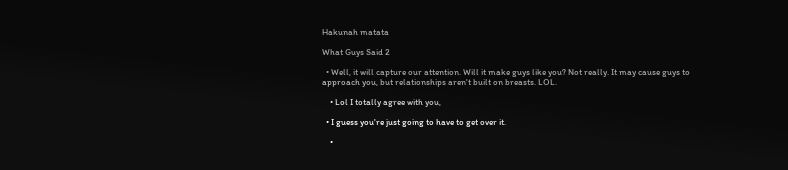Hakunah matata

What Guys Said 2

  • Well, it will capture our attention. Will it make guys like you? Not really. It may cause guys to approach you, but relationships aren't built on breasts. LOL.

    • Lol I totally agree with you,

  • I guess you're just going to have to get over it.

    •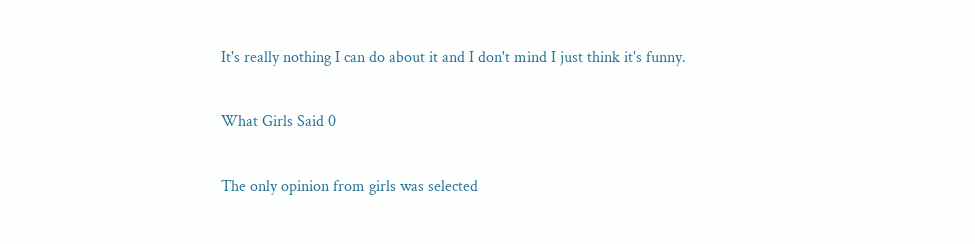It's really nothing I can do about it and I don't mind I just think it's funny.

What Girls Said 0

The only opinion from girls was selected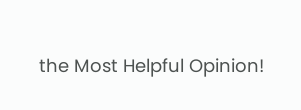the Most Helpful Opinion!